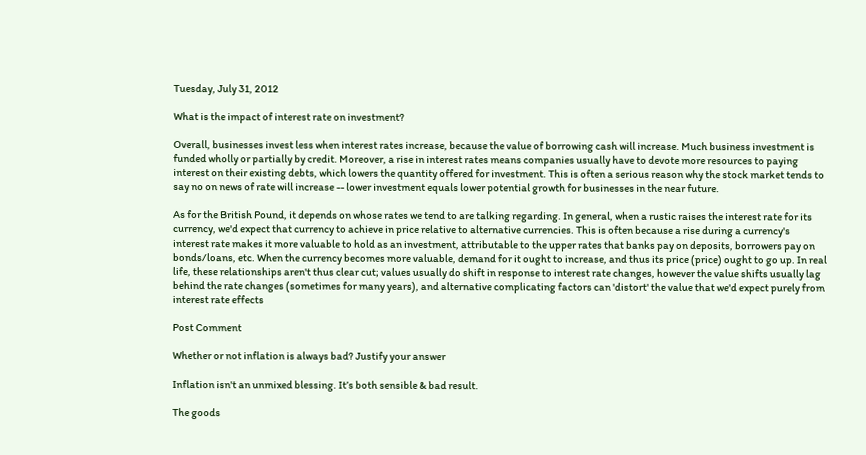Tuesday, July 31, 2012

What is the impact of interest rate on investment?

Overall, businesses invest less when interest rates increase, because the value of borrowing cash will increase. Much business investment is funded wholly or partially by credit. Moreover, a rise in interest rates means companies usually have to devote more resources to paying interest on their existing debts, which lowers the quantity offered for investment. This is often a serious reason why the stock market tends to say no on news of rate will increase -- lower investment equals lower potential growth for businesses in the near future.

As for the British Pound, it depends on whose rates we tend to are talking regarding. In general, when a rustic raises the interest rate for its currency, we'd expect that currency to achieve in price relative to alternative currencies. This is often because a rise during a currency's interest rate makes it more valuable to hold as an investment, attributable to the upper rates that banks pay on deposits, borrowers pay on bonds/loans, etc. When the currency becomes more valuable, demand for it ought to increase, and thus its price (price) ought to go up. In real life, these relationships aren't thus clear cut; values usually do shift in response to interest rate changes, however the value shifts usually lag behind the rate changes (sometimes for many years), and alternative complicating factors can 'distort' the value that we'd expect purely from interest rate effects

Post Comment

Whether or not inflation is always bad? Justify your answer

Inflation isn't an unmixed blessing. It’s both sensible & bad result.

The goods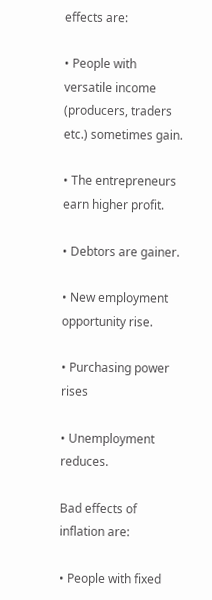effects are:

• People with versatile income (producers, traders etc.) sometimes gain.

• The entrepreneurs earn higher profit.

• Debtors are gainer.

• New employment opportunity rise.

• Purchasing power rises

• Unemployment reduces.

Bad effects of inflation are:

• People with fixed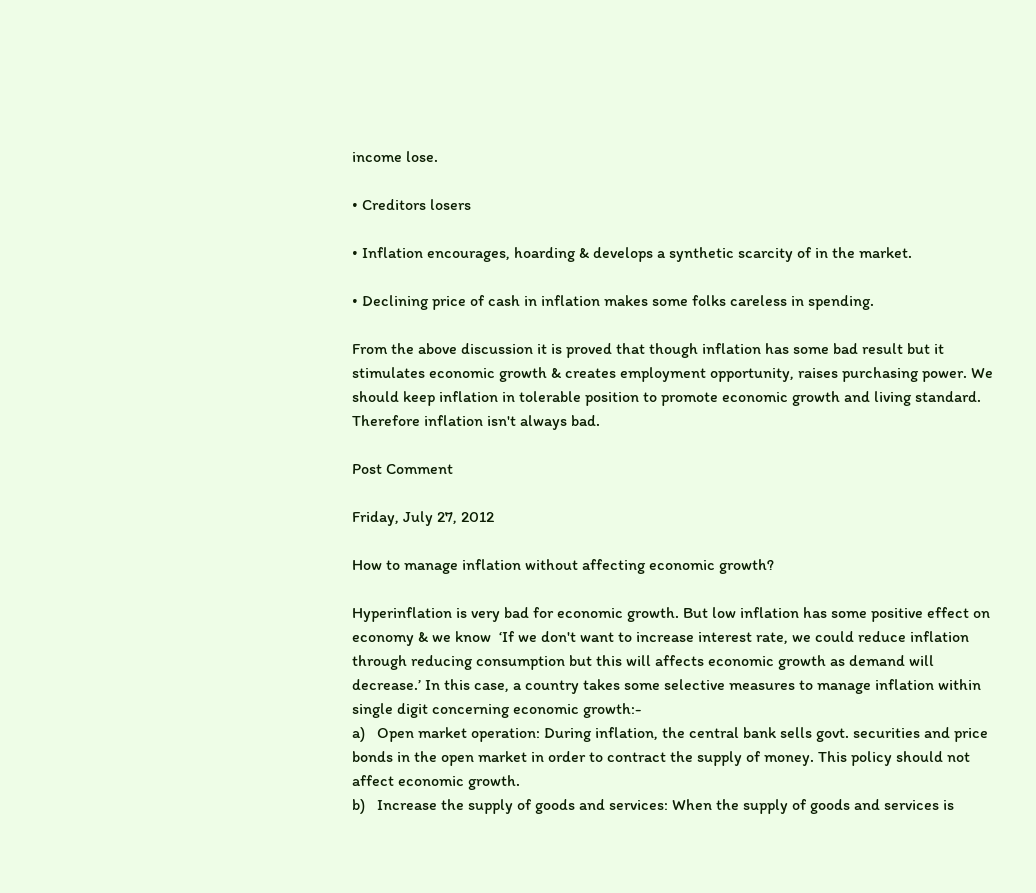income lose.

• Creditors losers

• Inflation encourages, hoarding & develops a synthetic scarcity of in the market.

• Declining price of cash in inflation makes some folks careless in spending.

From the above discussion it is proved that though inflation has some bad result but it stimulates economic growth & creates employment opportunity, raises purchasing power. We should keep inflation in tolerable position to promote economic growth and living standard. Therefore inflation isn't always bad.

Post Comment

Friday, July 27, 2012

How to manage inflation without affecting economic growth?

Hyperinflation is very bad for economic growth. But low inflation has some positive effect on economy & we know  ‘If we don't want to increase interest rate, we could reduce inflation through reducing consumption but this will affects economic growth as demand will decrease.’ In this case, a country takes some selective measures to manage inflation within single digit concerning economic growth:-
a)   Open market operation: During inflation, the central bank sells govt. securities and price bonds in the open market in order to contract the supply of money. This policy should not affect economic growth.
b)   Increase the supply of goods and services: When the supply of goods and services is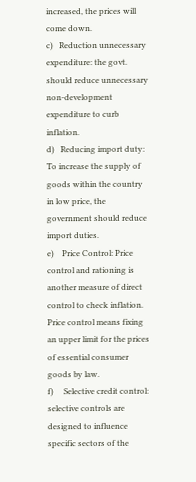increased, the prices will come down.
c)   Reduction unnecessary expenditure: the govt. should reduce unnecessary non-development expenditure to curb inflation.
d)   Reducing import duty: To increase the supply of goods within the country in low price, the government should reduce import duties.
e)    Price Control: Price control and rationing is another measure of direct control to check inflation. Price control means fixing an upper limit for the prices of essential consumer goods by law.
f)     Selective credit control: selective controls are designed to influence specific sectors of the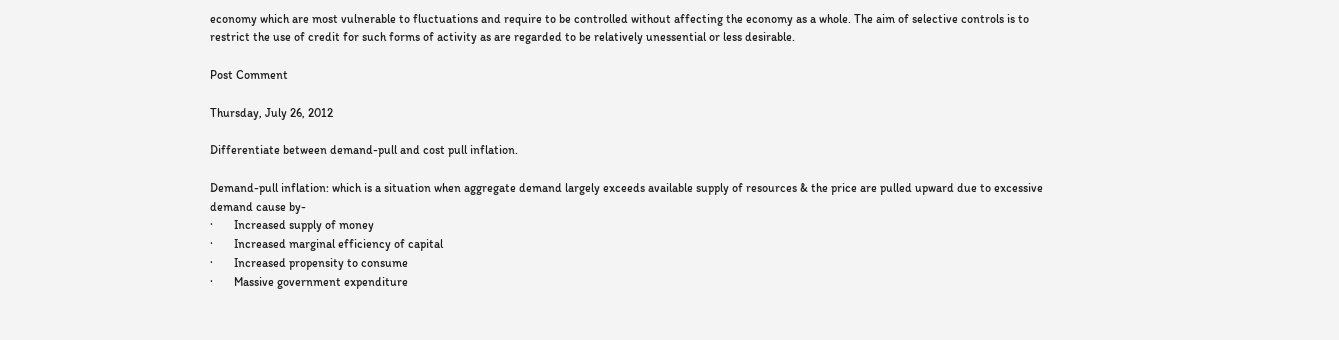economy which are most vulnerable to fluctuations and require to be controlled without affecting the economy as a whole. The aim of selective controls is to restrict the use of credit for such forms of activity as are regarded to be relatively unessential or less desirable.

Post Comment

Thursday, July 26, 2012

Differentiate between demand-pull and cost pull inflation.

Demand-pull inflation: which is a situation when aggregate demand largely exceeds available supply of resources & the price are pulled upward due to excessive demand cause by-
·       Increased supply of money
·       Increased marginal efficiency of capital
·       Increased propensity to consume
·       Massive government expenditure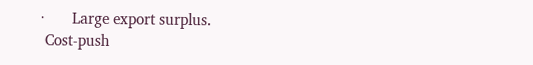·       Large export surplus.
 Cost-push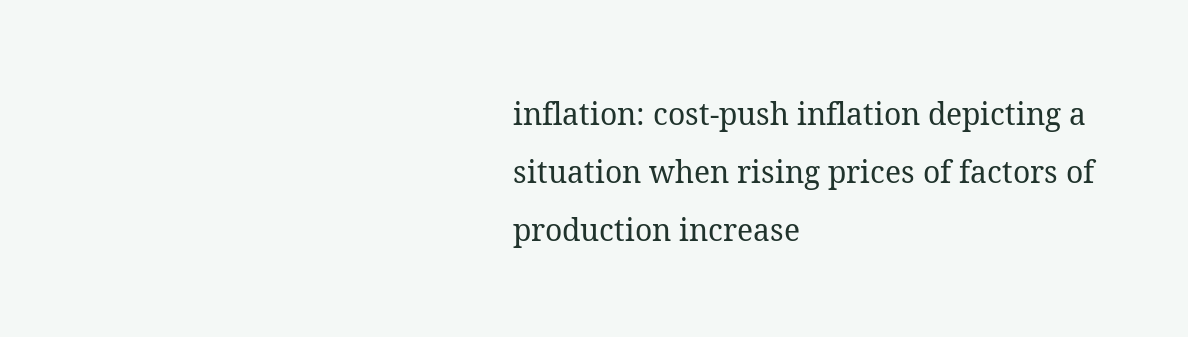inflation: cost-push inflation depicting a situation when rising prices of factors of production increase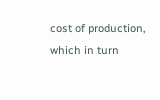cost of production, which in turn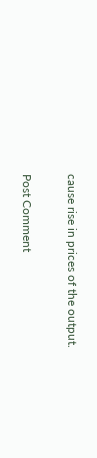cause rise in prices of the output.

Post Comment